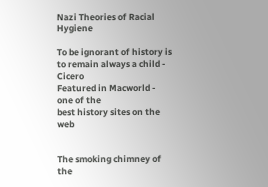Nazi Theories of Racial Hygiene

To be ignorant of history is to remain always a child - Cicero
Featured in Macworld - one of the
best history sites on the web


The smoking chimney of the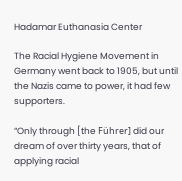Hadamar Euthanasia Center

The Racial Hygiene Movement in Germany went back to 1905, but until the Nazis came to power, it had few supporters.

“Only through [the Führer] did our dream of over thirty years, that of applying racial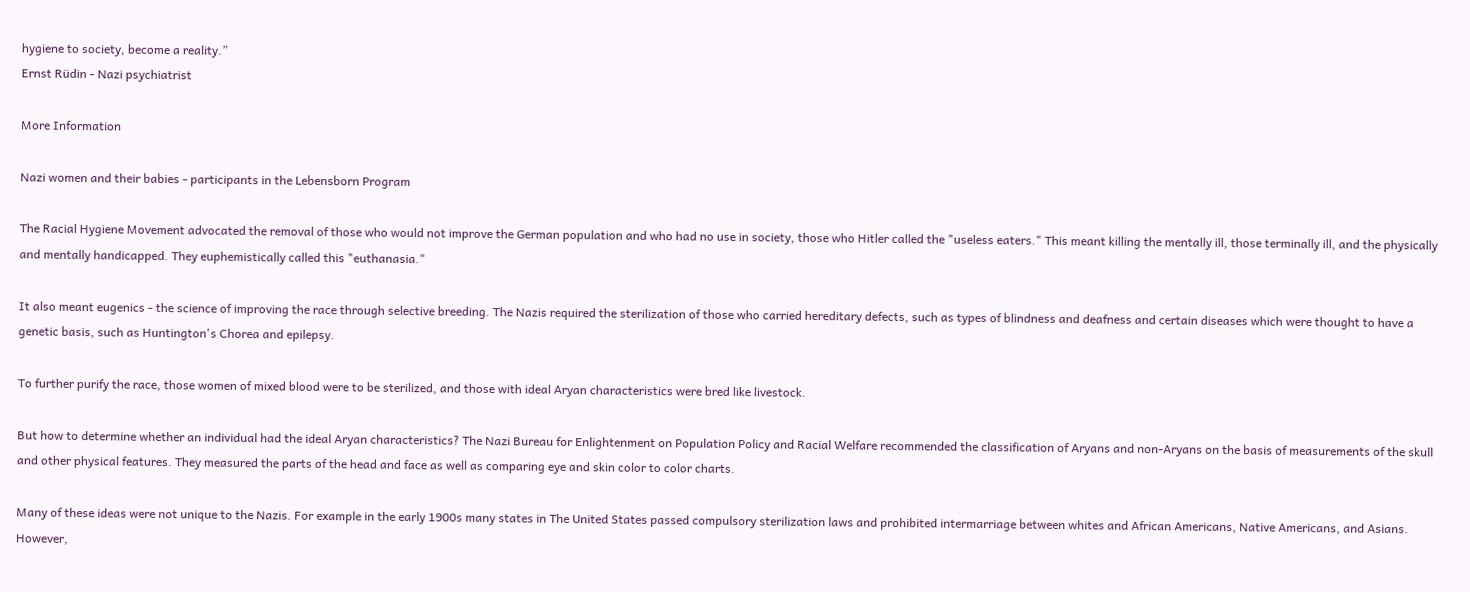hygiene to society, become a reality.”
Ernst Rüdin - Nazi psychiatrist

More Information

Nazi women and their babies - participants in the Lebensborn Program

The Racial Hygiene Movement advocated the removal of those who would not improve the German population and who had no use in society, those who Hitler called the "useless eaters." This meant killing the mentally ill, those terminally ill, and the physically and mentally handicapped. They euphemistically called this "euthanasia."

It also meant eugenics - the science of improving the race through selective breeding. The Nazis required the sterilization of those who carried hereditary defects, such as types of blindness and deafness and certain diseases which were thought to have a genetic basis, such as Huntington's Chorea and epilepsy.

To further purify the race, those women of mixed blood were to be sterilized, and those with ideal Aryan characteristics were bred like livestock.

But how to determine whether an individual had the ideal Aryan characteristics? The Nazi Bureau for Enlightenment on Population Policy and Racial Welfare recommended the classification of Aryans and non-Aryans on the basis of measurements of the skull and other physical features. They measured the parts of the head and face as well as comparing eye and skin color to color charts.

Many of these ideas were not unique to the Nazis. For example in the early 1900s many states in The United States passed compulsory sterilization laws and prohibited intermarriage between whites and African Americans, Native Americans, and Asians. However,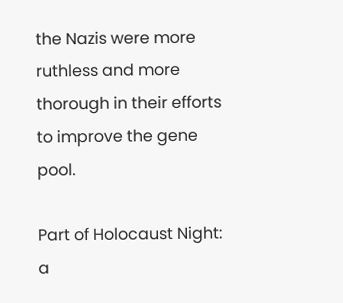the Nazis were more ruthless and more thorough in their efforts to improve the gene pool.

Part of Holocaust Night: a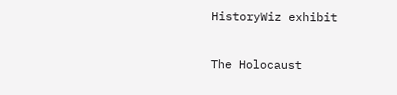HistoryWiz exhibit

The Holocaust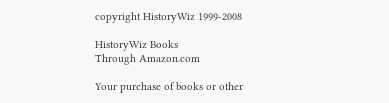copyright HistoryWiz 1999-2008

HistoryWiz Books
Through Amazon.com

Your purchase of books or other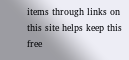items through links on this site helps keep this free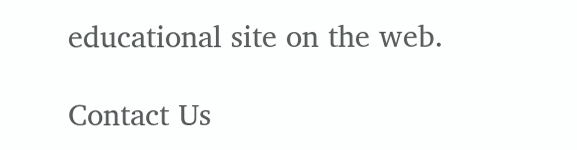educational site on the web.

Contact Us